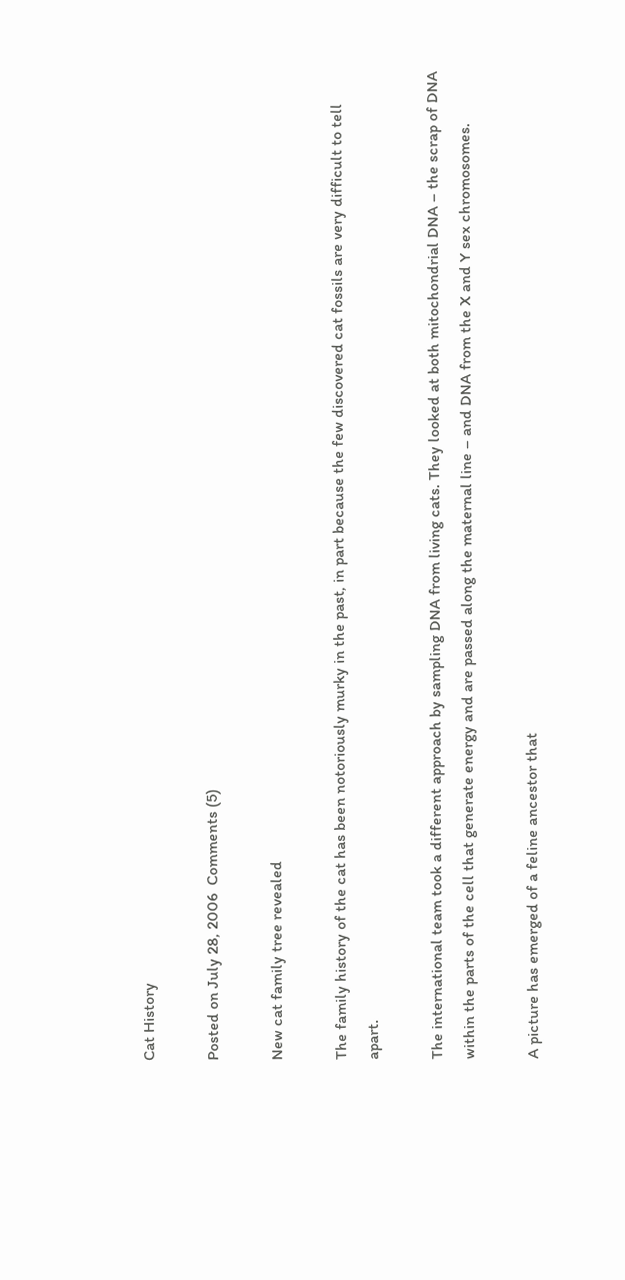Cat History

Posted on July 28, 2006  Comments (5)

New cat family tree revealed

The family history of the cat has been notoriously murky in the past, in part because the few discovered cat fossils are very difficult to tell apart.

The international team took a different approach by sampling DNA from living cats. They looked at both mitochondrial DNA – the scrap of DNA within the parts of the cell that generate energy and are passed along the maternal line – and DNA from the X and Y sex chromosomes.

A picture has emerged of a feline ancestor that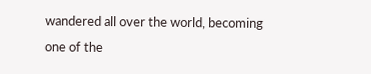wandered all over the world, becoming one of the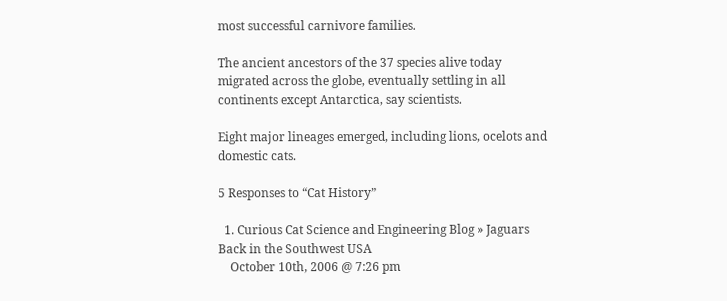most successful carnivore families.

The ancient ancestors of the 37 species alive today migrated across the globe, eventually settling in all continents except Antarctica, say scientists.

Eight major lineages emerged, including lions, ocelots and domestic cats.

5 Responses to “Cat History”

  1. Curious Cat Science and Engineering Blog » Jaguars Back in the Southwest USA
    October 10th, 2006 @ 7:26 pm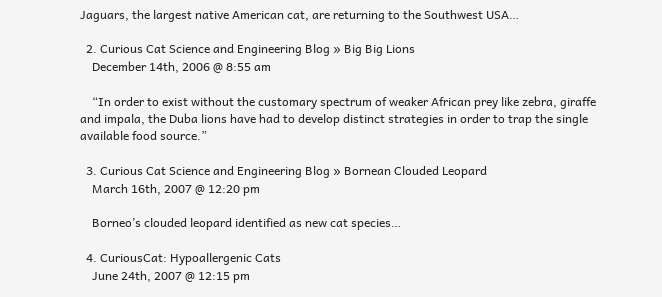Jaguars, the largest native American cat, are returning to the Southwest USA…

  2. Curious Cat Science and Engineering Blog » Big Big Lions
    December 14th, 2006 @ 8:55 am

    “In order to exist without the customary spectrum of weaker African prey like zebra, giraffe and impala, the Duba lions have had to develop distinct strategies in order to trap the single available food source.”

  3. Curious Cat Science and Engineering Blog » Bornean Clouded Leopard
    March 16th, 2007 @ 12:20 pm

    Borneo’s clouded leopard identified as new cat species…

  4. CuriousCat: Hypoallergenic Cats
    June 24th, 2007 @ 12:15 pm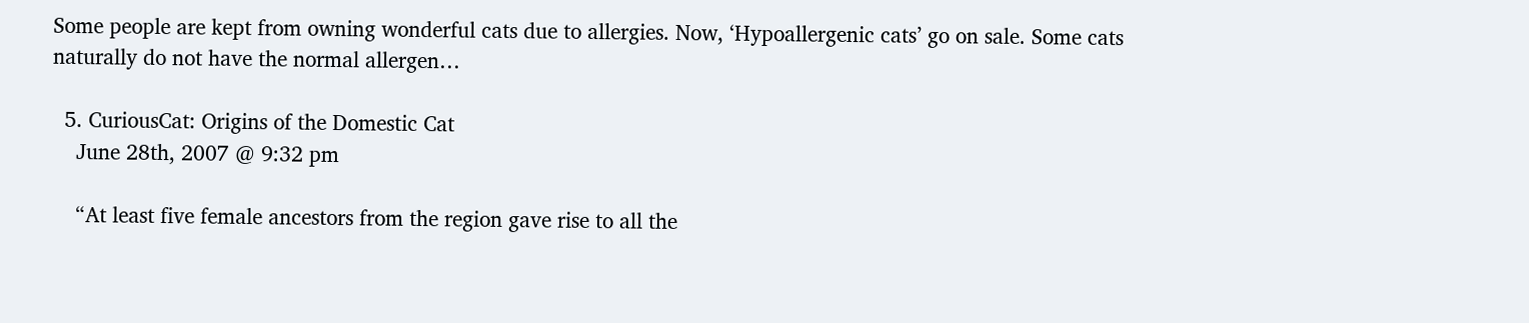Some people are kept from owning wonderful cats due to allergies. Now, ‘Hypoallergenic cats’ go on sale. Some cats naturally do not have the normal allergen…

  5. CuriousCat: Origins of the Domestic Cat
    June 28th, 2007 @ 9:32 pm

    “At least five female ancestors from the region gave rise to all the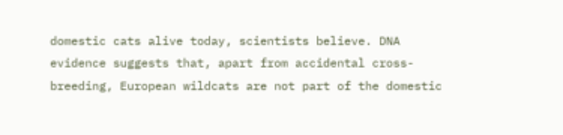domestic cats alive today, scientists believe. DNA evidence suggests that, apart from accidental cross-breeding, European wildcats are not part of the domestic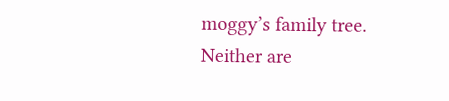moggy’s family tree. Neither are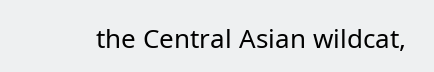the Central Asian wildcat,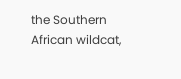the Southern African wildcat,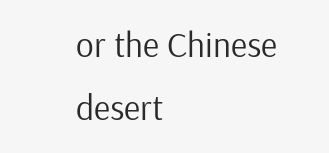or the Chinese desert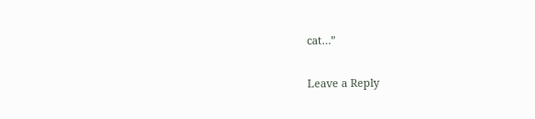cat…”

Leave a Reply